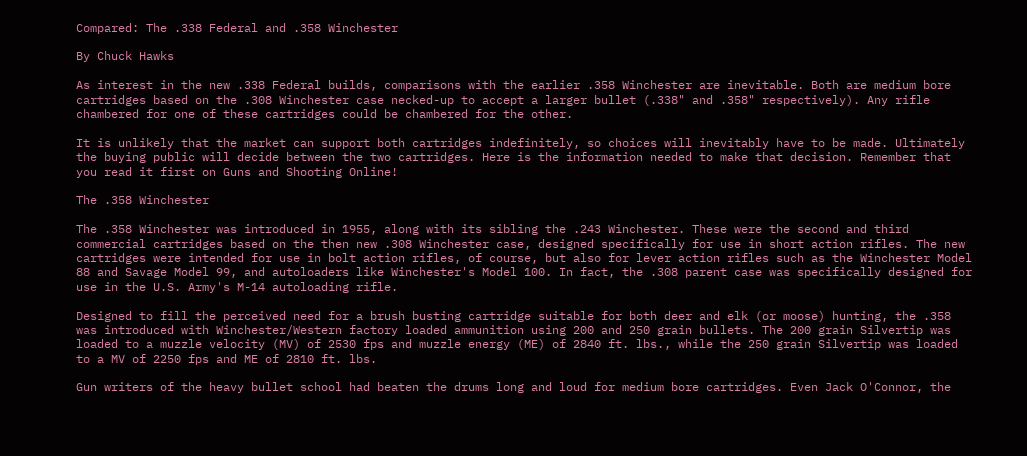Compared: The .338 Federal and .358 Winchester

By Chuck Hawks

As interest in the new .338 Federal builds, comparisons with the earlier .358 Winchester are inevitable. Both are medium bore cartridges based on the .308 Winchester case necked-up to accept a larger bullet (.338" and .358" respectively). Any rifle chambered for one of these cartridges could be chambered for the other.

It is unlikely that the market can support both cartridges indefinitely, so choices will inevitably have to be made. Ultimately the buying public will decide between the two cartridges. Here is the information needed to make that decision. Remember that you read it first on Guns and Shooting Online!

The .358 Winchester

The .358 Winchester was introduced in 1955, along with its sibling the .243 Winchester. These were the second and third commercial cartridges based on the then new .308 Winchester case, designed specifically for use in short action rifles. The new cartridges were intended for use in bolt action rifles, of course, but also for lever action rifles such as the Winchester Model 88 and Savage Model 99, and autoloaders like Winchester's Model 100. In fact, the .308 parent case was specifically designed for use in the U.S. Army's M-14 autoloading rifle.

Designed to fill the perceived need for a brush busting cartridge suitable for both deer and elk (or moose) hunting, the .358 was introduced with Winchester/Western factory loaded ammunition using 200 and 250 grain bullets. The 200 grain Silvertip was loaded to a muzzle velocity (MV) of 2530 fps and muzzle energy (ME) of 2840 ft. lbs., while the 250 grain Silvertip was loaded to a MV of 2250 fps and ME of 2810 ft. lbs.

Gun writers of the heavy bullet school had beaten the drums long and loud for medium bore cartridges. Even Jack O'Connor, the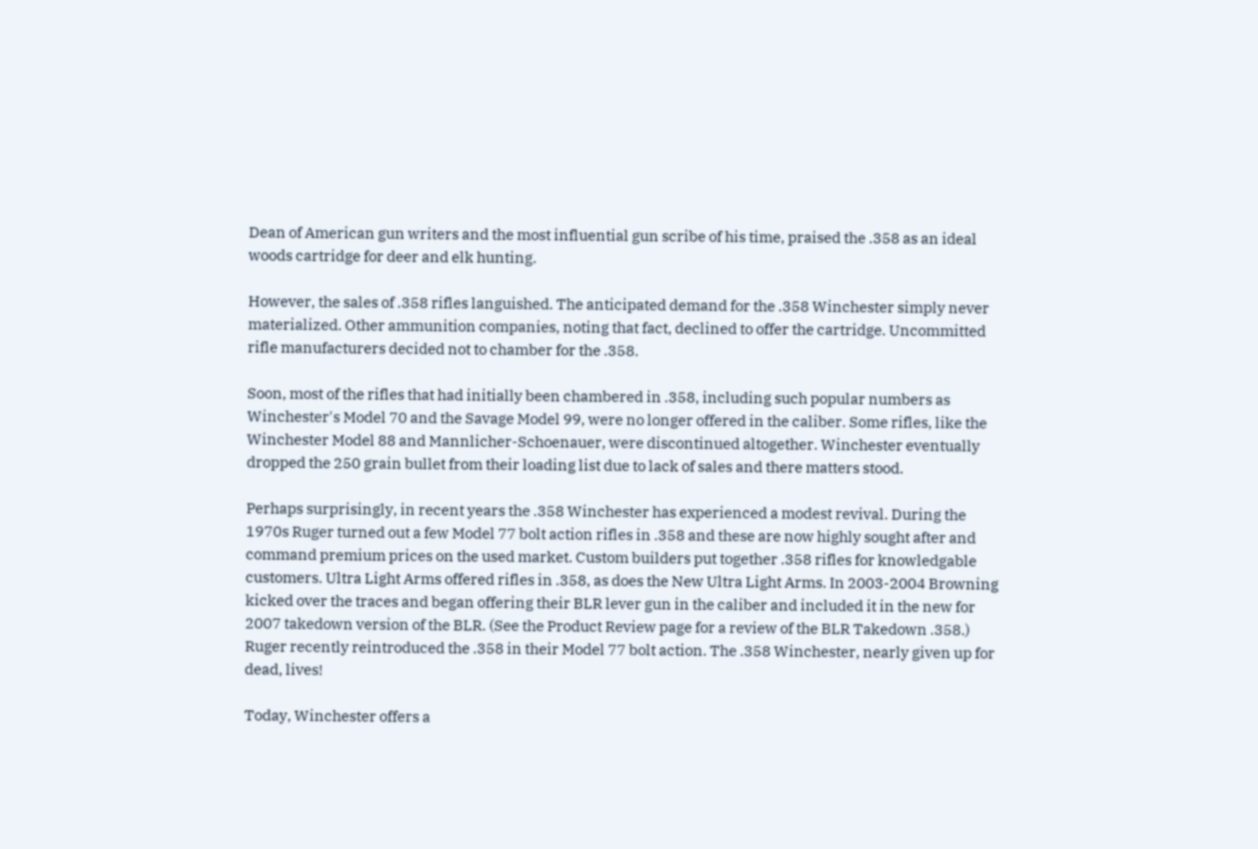Dean of American gun writers and the most influential gun scribe of his time, praised the .358 as an ideal woods cartridge for deer and elk hunting.

However, the sales of .358 rifles languished. The anticipated demand for the .358 Winchester simply never materialized. Other ammunition companies, noting that fact, declined to offer the cartridge. Uncommitted rifle manufacturers decided not to chamber for the .358.

Soon, most of the rifles that had initially been chambered in .358, including such popular numbers as Winchester's Model 70 and the Savage Model 99, were no longer offered in the caliber. Some rifles, like the Winchester Model 88 and Mannlicher-Schoenauer, were discontinued altogether. Winchester eventually dropped the 250 grain bullet from their loading list due to lack of sales and there matters stood.

Perhaps surprisingly, in recent years the .358 Winchester has experienced a modest revival. During the 1970s Ruger turned out a few Model 77 bolt action rifles in .358 and these are now highly sought after and command premium prices on the used market. Custom builders put together .358 rifles for knowledgable customers. Ultra Light Arms offered rifles in .358, as does the New Ultra Light Arms. In 2003-2004 Browning kicked over the traces and began offering their BLR lever gun in the caliber and included it in the new for 2007 takedown version of the BLR. (See the Product Review page for a review of the BLR Takedown .358.) Ruger recently reintroduced the .358 in their Model 77 bolt action. The .358 Winchester, nearly given up for dead, lives!

Today, Winchester offers a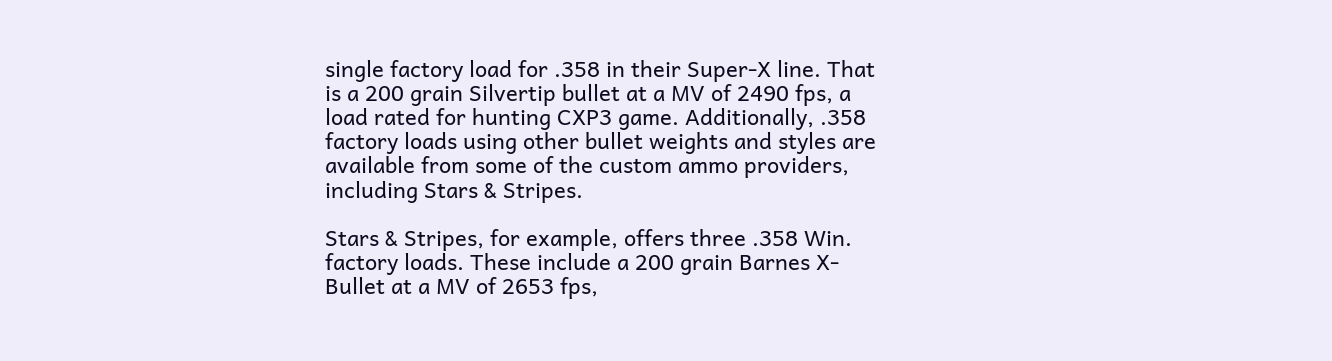single factory load for .358 in their Super-X line. That is a 200 grain Silvertip bullet at a MV of 2490 fps, a load rated for hunting CXP3 game. Additionally, .358 factory loads using other bullet weights and styles are available from some of the custom ammo providers, including Stars & Stripes.

Stars & Stripes, for example, offers three .358 Win. factory loads. These include a 200 grain Barnes X-Bullet at a MV of 2653 fps,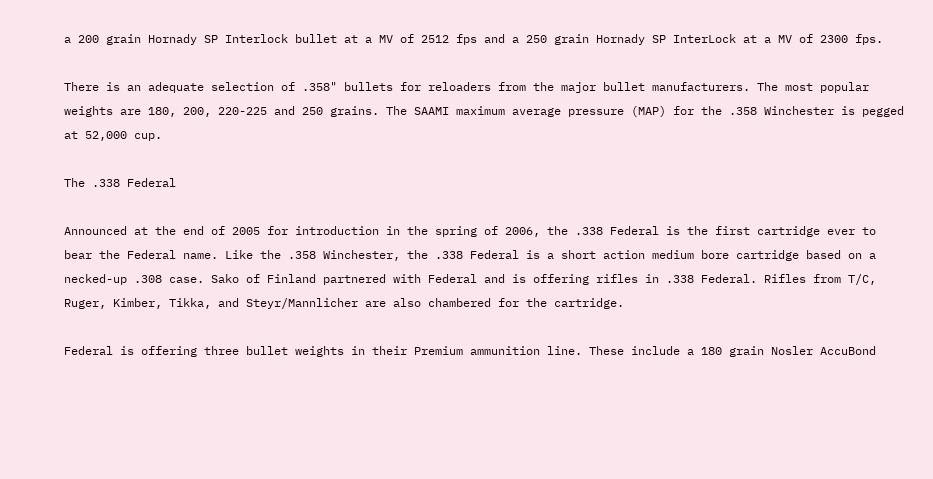a 200 grain Hornady SP Interlock bullet at a MV of 2512 fps and a 250 grain Hornady SP InterLock at a MV of 2300 fps.

There is an adequate selection of .358" bullets for reloaders from the major bullet manufacturers. The most popular weights are 180, 200, 220-225 and 250 grains. The SAAMI maximum average pressure (MAP) for the .358 Winchester is pegged at 52,000 cup.

The .338 Federal

Announced at the end of 2005 for introduction in the spring of 2006, the .338 Federal is the first cartridge ever to bear the Federal name. Like the .358 Winchester, the .338 Federal is a short action medium bore cartridge based on a necked-up .308 case. Sako of Finland partnered with Federal and is offering rifles in .338 Federal. Rifles from T/C, Ruger, Kimber, Tikka, and Steyr/Mannlicher are also chambered for the cartridge.

Federal is offering three bullet weights in their Premium ammunition line. These include a 180 grain Nosler AccuBond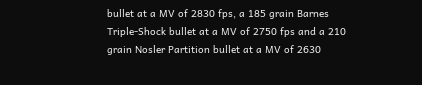bullet at a MV of 2830 fps, a 185 grain Barnes Triple-Shock bullet at a MV of 2750 fps and a 210 grain Nosler Partition bullet at a MV of 2630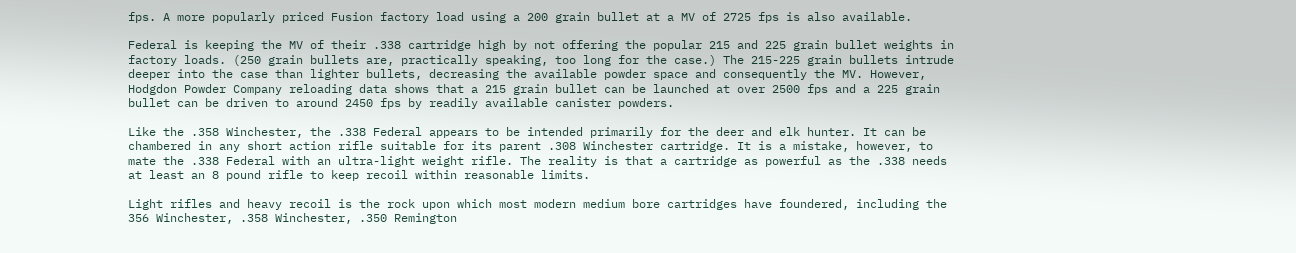fps. A more popularly priced Fusion factory load using a 200 grain bullet at a MV of 2725 fps is also available.

Federal is keeping the MV of their .338 cartridge high by not offering the popular 215 and 225 grain bullet weights in factory loads. (250 grain bullets are, practically speaking, too long for the case.) The 215-225 grain bullets intrude deeper into the case than lighter bullets, decreasing the available powder space and consequently the MV. However, Hodgdon Powder Company reloading data shows that a 215 grain bullet can be launched at over 2500 fps and a 225 grain bullet can be driven to around 2450 fps by readily available canister powders.

Like the .358 Winchester, the .338 Federal appears to be intended primarily for the deer and elk hunter. It can be chambered in any short action rifle suitable for its parent .308 Winchester cartridge. It is a mistake, however, to mate the .338 Federal with an ultra-light weight rifle. The reality is that a cartridge as powerful as the .338 needs at least an 8 pound rifle to keep recoil within reasonable limits.

Light rifles and heavy recoil is the rock upon which most modern medium bore cartridges have foundered, including the 356 Winchester, .358 Winchester, .350 Remington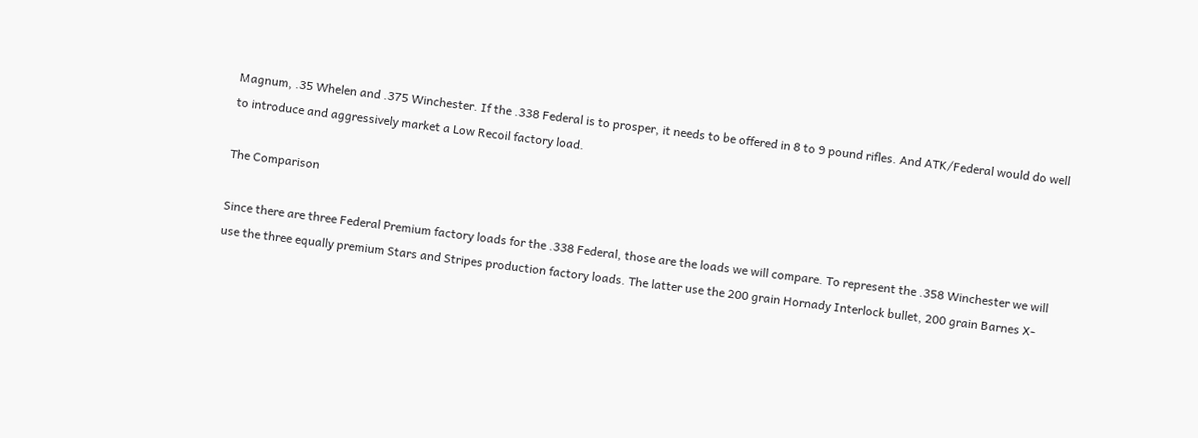Magnum, .35 Whelen and .375 Winchester. If the .338 Federal is to prosper, it needs to be offered in 8 to 9 pound rifles. And ATK/Federal would do well to introduce and aggressively market a Low Recoil factory load.

The Comparison

Since there are three Federal Premium factory loads for the .338 Federal, those are the loads we will compare. To represent the .358 Winchester we will use the three equally premium Stars and Stripes production factory loads. The latter use the 200 grain Hornady Interlock bullet, 200 grain Barnes X-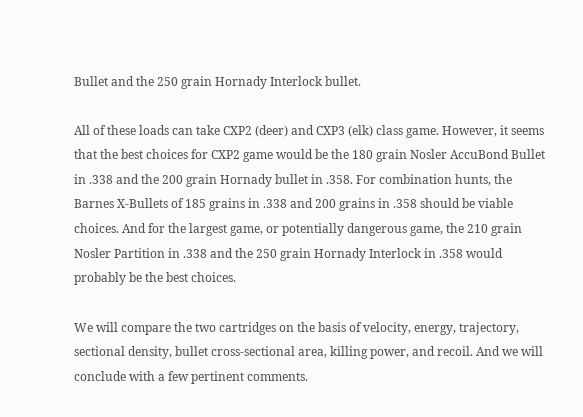Bullet and the 250 grain Hornady Interlock bullet.

All of these loads can take CXP2 (deer) and CXP3 (elk) class game. However, it seems that the best choices for CXP2 game would be the 180 grain Nosler AccuBond Bullet in .338 and the 200 grain Hornady bullet in .358. For combination hunts, the Barnes X-Bullets of 185 grains in .338 and 200 grains in .358 should be viable choices. And for the largest game, or potentially dangerous game, the 210 grain Nosler Partition in .338 and the 250 grain Hornady Interlock in .358 would probably be the best choices.

We will compare the two cartridges on the basis of velocity, energy, trajectory, sectional density, bullet cross-sectional area, killing power, and recoil. And we will conclude with a few pertinent comments.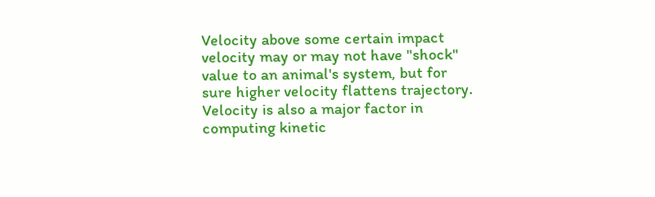Velocity above some certain impact velocity may or may not have "shock" value to an animal's system, but for sure higher velocity flattens trajectory. Velocity is also a major factor in computing kinetic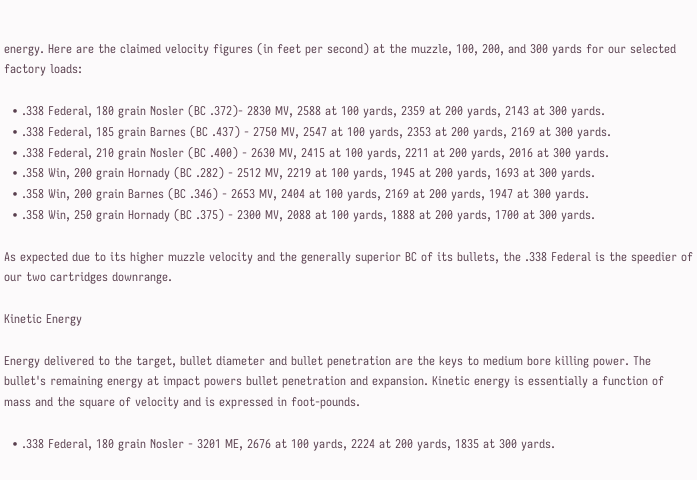energy. Here are the claimed velocity figures (in feet per second) at the muzzle, 100, 200, and 300 yards for our selected factory loads:

  • .338 Federal, 180 grain Nosler (BC .372)- 2830 MV, 2588 at 100 yards, 2359 at 200 yards, 2143 at 300 yards.
  • .338 Federal, 185 grain Barnes (BC .437) - 2750 MV, 2547 at 100 yards, 2353 at 200 yards, 2169 at 300 yards.
  • .338 Federal, 210 grain Nosler (BC .400) - 2630 MV, 2415 at 100 yards, 2211 at 200 yards, 2016 at 300 yards.
  • .358 Win, 200 grain Hornady (BC .282) - 2512 MV, 2219 at 100 yards, 1945 at 200 yards, 1693 at 300 yards.
  • .358 Win, 200 grain Barnes (BC .346) - 2653 MV, 2404 at 100 yards, 2169 at 200 yards, 1947 at 300 yards.
  • .358 Win, 250 grain Hornady (BC .375) - 2300 MV, 2088 at 100 yards, 1888 at 200 yards, 1700 at 300 yards.

As expected due to its higher muzzle velocity and the generally superior BC of its bullets, the .338 Federal is the speedier of our two cartridges downrange.

Kinetic Energy

Energy delivered to the target, bullet diameter and bullet penetration are the keys to medium bore killing power. The bullet's remaining energy at impact powers bullet penetration and expansion. Kinetic energy is essentially a function of mass and the square of velocity and is expressed in foot-pounds.

  • .338 Federal, 180 grain Nosler - 3201 ME, 2676 at 100 yards, 2224 at 200 yards, 1835 at 300 yards.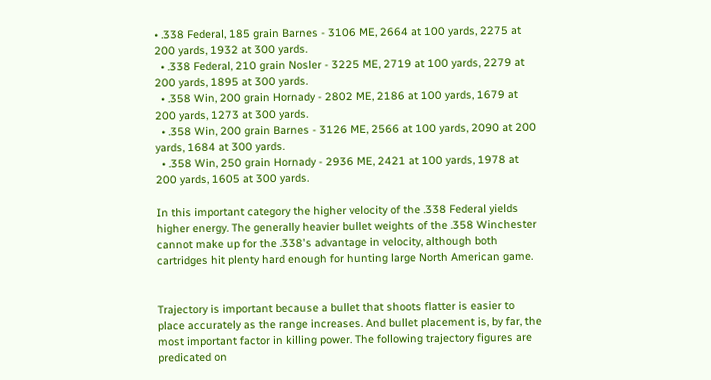• .338 Federal, 185 grain Barnes - 3106 ME, 2664 at 100 yards, 2275 at 200 yards, 1932 at 300 yards.
  • .338 Federal, 210 grain Nosler - 3225 ME, 2719 at 100 yards, 2279 at 200 yards, 1895 at 300 yards.
  • .358 Win, 200 grain Hornady - 2802 ME, 2186 at 100 yards, 1679 at 200 yards, 1273 at 300 yards.
  • .358 Win, 200 grain Barnes - 3126 ME, 2566 at 100 yards, 2090 at 200 yards, 1684 at 300 yards.
  • .358 Win, 250 grain Hornady - 2936 ME, 2421 at 100 yards, 1978 at 200 yards, 1605 at 300 yards.

In this important category the higher velocity of the .338 Federal yields higher energy. The generally heavier bullet weights of the .358 Winchester cannot make up for the .338's advantage in velocity, although both cartridges hit plenty hard enough for hunting large North American game.


Trajectory is important because a bullet that shoots flatter is easier to place accurately as the range increases. And bullet placement is, by far, the most important factor in killing power. The following trajectory figures are predicated on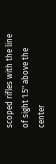scoped rifles with the line of sight 1.5" above the center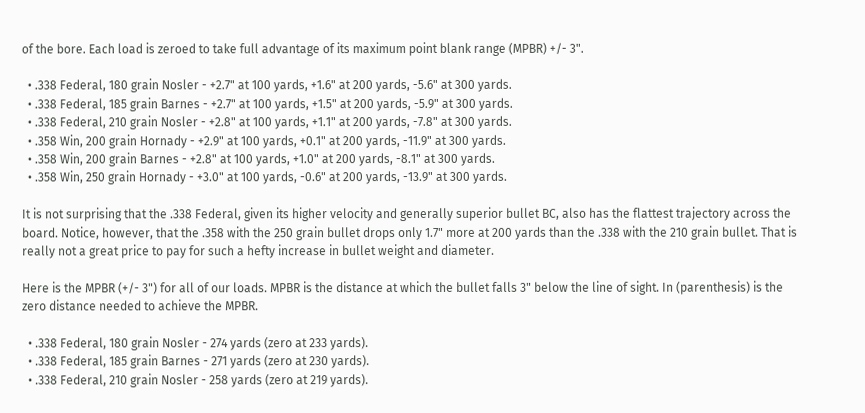of the bore. Each load is zeroed to take full advantage of its maximum point blank range (MPBR) +/- 3".

  • .338 Federal, 180 grain Nosler - +2.7" at 100 yards, +1.6" at 200 yards, -5.6" at 300 yards.
  • .338 Federal, 185 grain Barnes - +2.7" at 100 yards, +1.5" at 200 yards, -5.9" at 300 yards.
  • .338 Federal, 210 grain Nosler - +2.8" at 100 yards, +1.1" at 200 yards, -7.8" at 300 yards.
  • .358 Win, 200 grain Hornady - +2.9" at 100 yards, +0.1" at 200 yards, -11.9" at 300 yards.
  • .358 Win, 200 grain Barnes - +2.8" at 100 yards, +1.0" at 200 yards, -8.1" at 300 yards.
  • .358 Win, 250 grain Hornady - +3.0" at 100 yards, -0.6" at 200 yards, -13.9" at 300 yards.

It is not surprising that the .338 Federal, given its higher velocity and generally superior bullet BC, also has the flattest trajectory across the board. Notice, however, that the .358 with the 250 grain bullet drops only 1.7" more at 200 yards than the .338 with the 210 grain bullet. That is really not a great price to pay for such a hefty increase in bullet weight and diameter.

Here is the MPBR (+/- 3") for all of our loads. MPBR is the distance at which the bullet falls 3" below the line of sight. In (parenthesis) is the zero distance needed to achieve the MPBR.

  • .338 Federal, 180 grain Nosler - 274 yards (zero at 233 yards).
  • .338 Federal, 185 grain Barnes - 271 yards (zero at 230 yards).
  • .338 Federal, 210 grain Nosler - 258 yards (zero at 219 yards).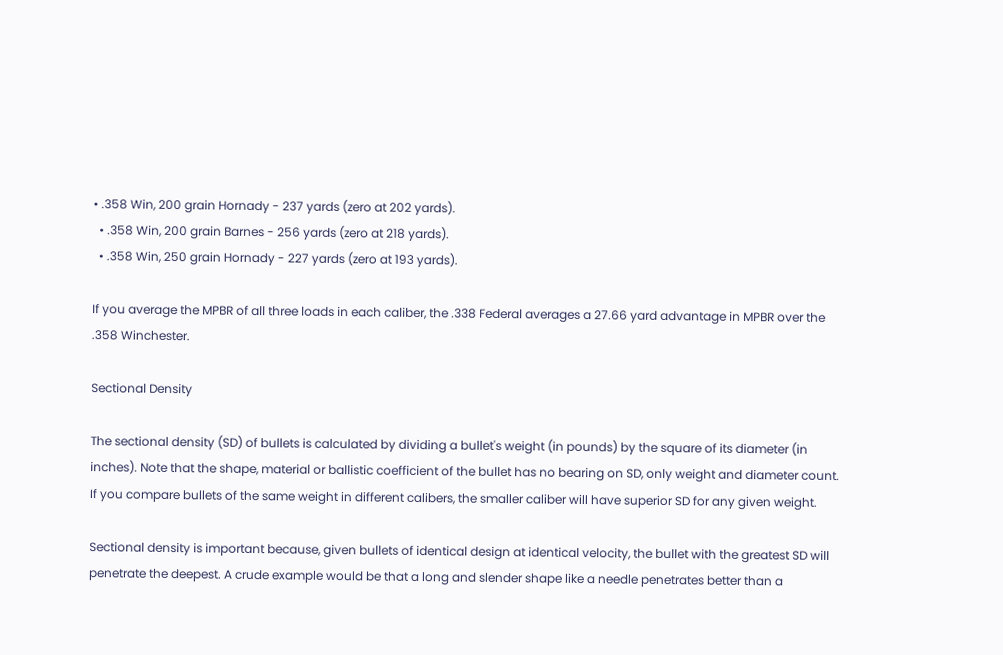• .358 Win, 200 grain Hornady - 237 yards (zero at 202 yards).
  • .358 Win, 200 grain Barnes - 256 yards (zero at 218 yards).
  • .358 Win, 250 grain Hornady - 227 yards (zero at 193 yards).

If you average the MPBR of all three loads in each caliber, the .338 Federal averages a 27.66 yard advantage in MPBR over the .358 Winchester.

Sectional Density

The sectional density (SD) of bullets is calculated by dividing a bullet's weight (in pounds) by the square of its diameter (in inches). Note that the shape, material or ballistic coefficient of the bullet has no bearing on SD, only weight and diameter count. If you compare bullets of the same weight in different calibers, the smaller caliber will have superior SD for any given weight.

Sectional density is important because, given bullets of identical design at identical velocity, the bullet with the greatest SD will penetrate the deepest. A crude example would be that a long and slender shape like a needle penetrates better than a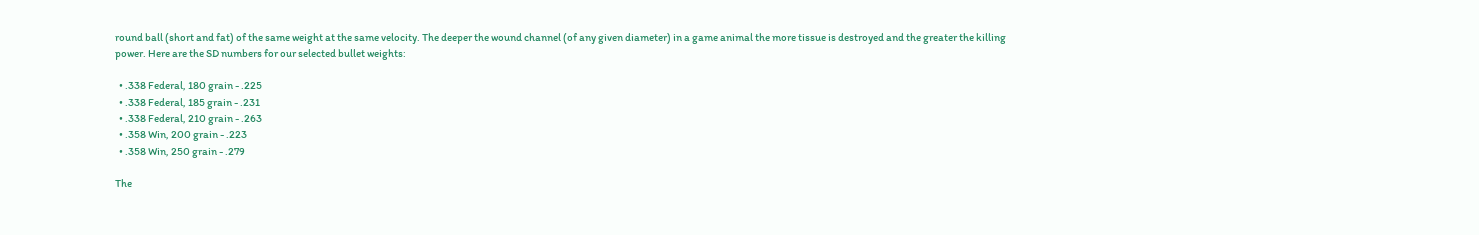round ball (short and fat) of the same weight at the same velocity. The deeper the wound channel (of any given diameter) in a game animal the more tissue is destroyed and the greater the killing power. Here are the SD numbers for our selected bullet weights:

  • .338 Federal, 180 grain - .225
  • .338 Federal, 185 grain - .231
  • .338 Federal, 210 grain - .263
  • .358 Win, 200 grain - .223
  • .358 Win, 250 grain - .279

The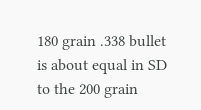180 grain .338 bullet is about equal in SD to the 200 grain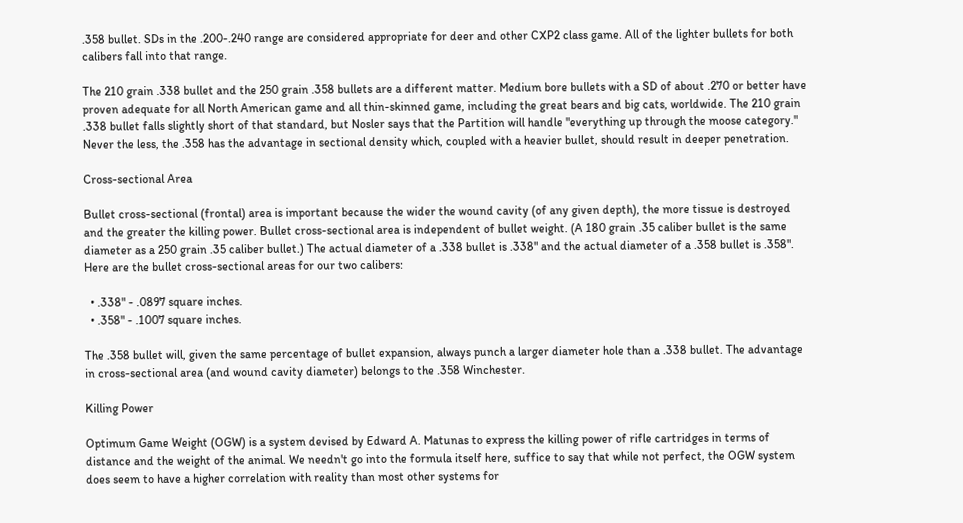.358 bullet. SDs in the .200-.240 range are considered appropriate for deer and other CXP2 class game. All of the lighter bullets for both calibers fall into that range.

The 210 grain .338 bullet and the 250 grain .358 bullets are a different matter. Medium bore bullets with a SD of about .270 or better have proven adequate for all North American game and all thin-skinned game, including the great bears and big cats, worldwide. The 210 grain .338 bullet falls slightly short of that standard, but Nosler says that the Partition will handle "everything up through the moose category." Never the less, the .358 has the advantage in sectional density which, coupled with a heavier bullet, should result in deeper penetration.

Cross-sectional Area

Bullet cross-sectional (frontal) area is important because the wider the wound cavity (of any given depth), the more tissue is destroyed and the greater the killing power. Bullet cross-sectional area is independent of bullet weight. (A 180 grain .35 caliber bullet is the same diameter as a 250 grain .35 caliber bullet.) The actual diameter of a .338 bullet is .338" and the actual diameter of a .358 bullet is .358". Here are the bullet cross-sectional areas for our two calibers:

  • .338" - .0897 square inches.
  • .358" - .1007 square inches.

The .358 bullet will, given the same percentage of bullet expansion, always punch a larger diameter hole than a .338 bullet. The advantage in cross-sectional area (and wound cavity diameter) belongs to the .358 Winchester.

Killing Power

Optimum Game Weight (OGW) is a system devised by Edward A. Matunas to express the killing power of rifle cartridges in terms of distance and the weight of the animal. We needn't go into the formula itself here, suffice to say that while not perfect, the OGW system does seem to have a higher correlation with reality than most other systems for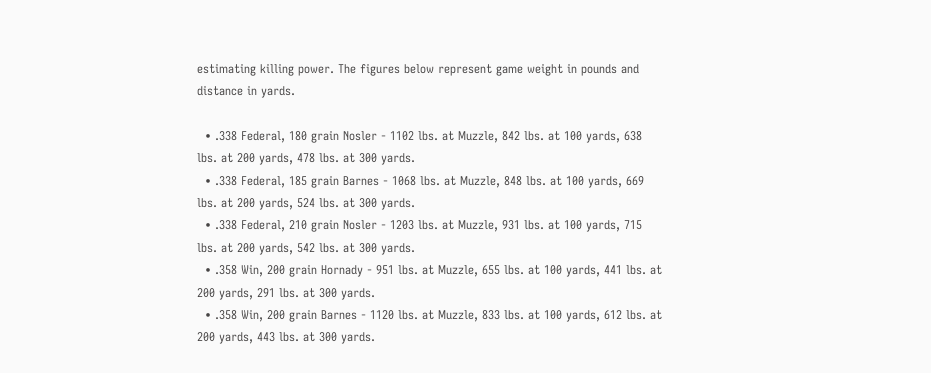estimating killing power. The figures below represent game weight in pounds and distance in yards.

  • .338 Federal, 180 grain Nosler - 1102 lbs. at Muzzle, 842 lbs. at 100 yards, 638 lbs. at 200 yards, 478 lbs. at 300 yards.
  • .338 Federal, 185 grain Barnes - 1068 lbs. at Muzzle, 848 lbs. at 100 yards, 669 lbs. at 200 yards, 524 lbs. at 300 yards.
  • .338 Federal, 210 grain Nosler - 1203 lbs. at Muzzle, 931 lbs. at 100 yards, 715 lbs. at 200 yards, 542 lbs. at 300 yards.
  • .358 Win, 200 grain Hornady - 951 lbs. at Muzzle, 655 lbs. at 100 yards, 441 lbs. at 200 yards, 291 lbs. at 300 yards.
  • .358 Win, 200 grain Barnes - 1120 lbs. at Muzzle, 833 lbs. at 100 yards, 612 lbs. at 200 yards, 443 lbs. at 300 yards.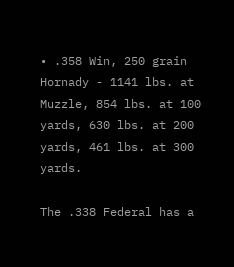• .358 Win, 250 grain Hornady - 1141 lbs. at Muzzle, 854 lbs. at 100 yards, 630 lbs. at 200 yards, 461 lbs. at 300 yards.

The .338 Federal has a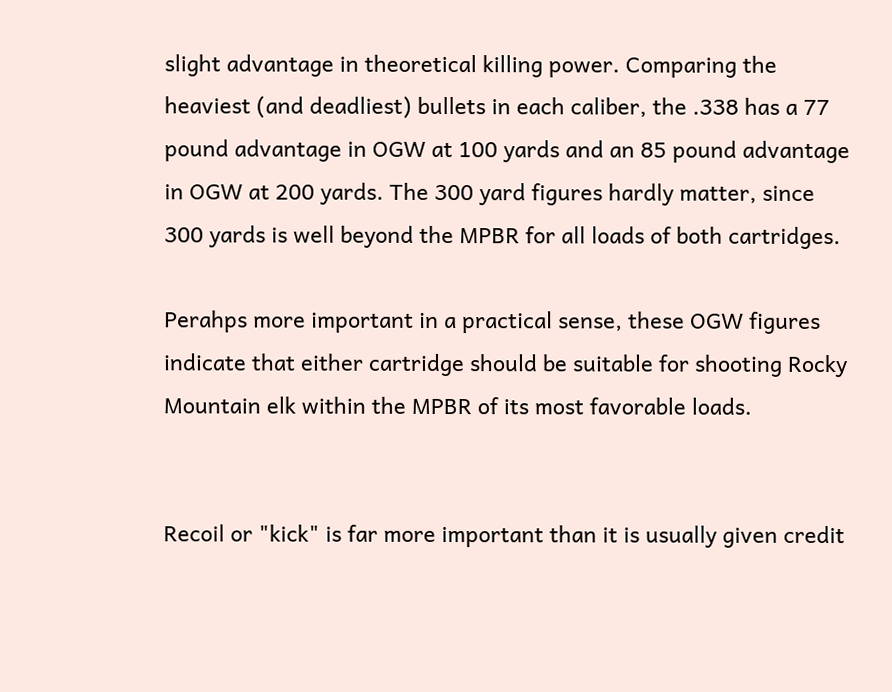slight advantage in theoretical killing power. Comparing the heaviest (and deadliest) bullets in each caliber, the .338 has a 77 pound advantage in OGW at 100 yards and an 85 pound advantage in OGW at 200 yards. The 300 yard figures hardly matter, since 300 yards is well beyond the MPBR for all loads of both cartridges.

Perahps more important in a practical sense, these OGW figures indicate that either cartridge should be suitable for shooting Rocky Mountain elk within the MPBR of its most favorable loads.


Recoil or "kick" is far more important than it is usually given credit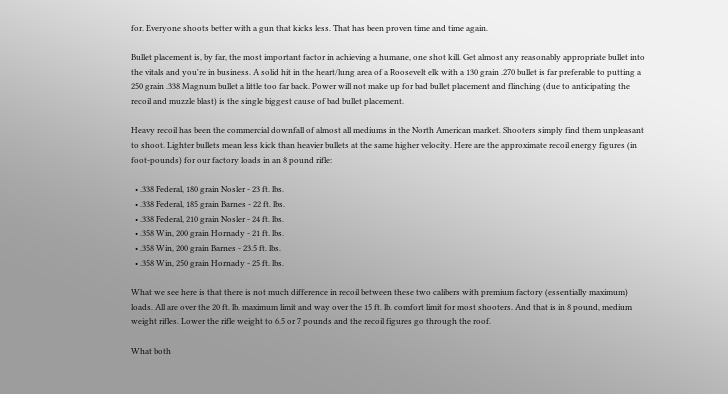for. Everyone shoots better with a gun that kicks less. That has been proven time and time again.

Bullet placement is, by far, the most important factor in achieving a humane, one shot kill. Get almost any reasonably appropriate bullet into the vitals and you're in business. A solid hit in the heart/lung area of a Roosevelt elk with a 130 grain .270 bullet is far preferable to putting a 250 grain .338 Magnum bullet a little too far back. Power will not make up for bad bullet placement and flinching (due to anticipating the recoil and muzzle blast) is the single biggest cause of bad bullet placement.

Heavy recoil has been the commercial downfall of almost all mediums in the North American market. Shooters simply find them unpleasant to shoot. Lighter bullets mean less kick than heavier bullets at the same higher velocity. Here are the approximate recoil energy figures (in foot-pounds) for our factory loads in an 8 pound rifle:

  • .338 Federal, 180 grain Nosler - 23 ft. lbs.
  • .338 Federal, 185 grain Barnes - 22 ft. lbs.
  • .338 Federal, 210 grain Nosler - 24 ft. lbs.
  • .358 Win, 200 grain Hornady - 21 ft. lbs.
  • .358 Win, 200 grain Barnes - 23.5 ft. lbs.
  • .358 Win, 250 grain Hornady - 25 ft. lbs.

What we see here is that there is not much difference in recoil between these two calibers with premium factory (essentially maximum) loads. All are over the 20 ft. lb. maximum limit and way over the 15 ft. lb. comfort limit for most shooters. And that is in 8 pound, medium weight rifles. Lower the rifle weight to 6.5 or 7 pounds and the recoil figures go through the roof.

What both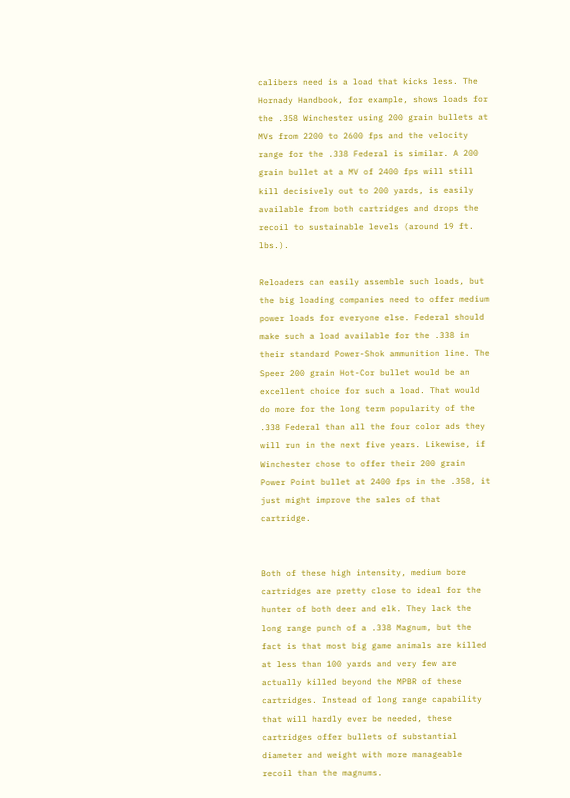calibers need is a load that kicks less. The Hornady Handbook, for example, shows loads for the .358 Winchester using 200 grain bullets at MVs from 2200 to 2600 fps and the velocity range for the .338 Federal is similar. A 200 grain bullet at a MV of 2400 fps will still kill decisively out to 200 yards, is easily available from both cartridges and drops the recoil to sustainable levels (around 19 ft. lbs.).

Reloaders can easily assemble such loads, but the big loading companies need to offer medium power loads for everyone else. Federal should make such a load available for the .338 in their standard Power-Shok ammunition line. The Speer 200 grain Hot-Cor bullet would be an excellent choice for such a load. That would do more for the long term popularity of the .338 Federal than all the four color ads they will run in the next five years. Likewise, if Winchester chose to offer their 200 grain Power Point bullet at 2400 fps in the .358, it just might improve the sales of that cartridge.


Both of these high intensity, medium bore cartridges are pretty close to ideal for the hunter of both deer and elk. They lack the long range punch of a .338 Magnum, but the fact is that most big game animals are killed at less than 100 yards and very few are actually killed beyond the MPBR of these cartridges. Instead of long range capability that will hardly ever be needed, these cartridges offer bullets of substantial diameter and weight with more manageable recoil than the magnums.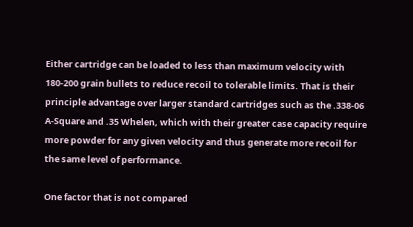Either cartridge can be loaded to less than maximum velocity with 180-200 grain bullets to reduce recoil to tolerable limits. That is their principle advantage over larger standard cartridges such as the .338-06 A-Square and .35 Whelen, which with their greater case capacity require more powder for any given velocity and thus generate more recoil for the same level of performance.

One factor that is not compared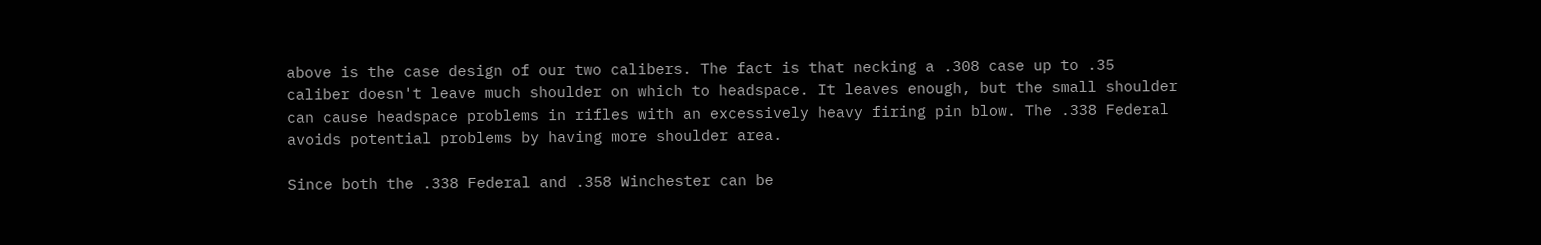above is the case design of our two calibers. The fact is that necking a .308 case up to .35 caliber doesn't leave much shoulder on which to headspace. It leaves enough, but the small shoulder can cause headspace problems in rifles with an excessively heavy firing pin blow. The .338 Federal avoids potential problems by having more shoulder area.

Since both the .338 Federal and .358 Winchester can be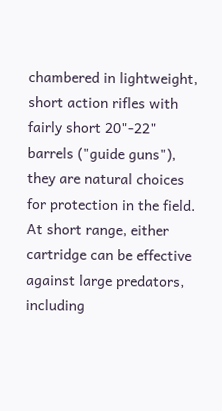chambered in lightweight, short action rifles with fairly short 20"-22" barrels ("guide guns"), they are natural choices for protection in the field. At short range, either cartridge can be effective against large predators, including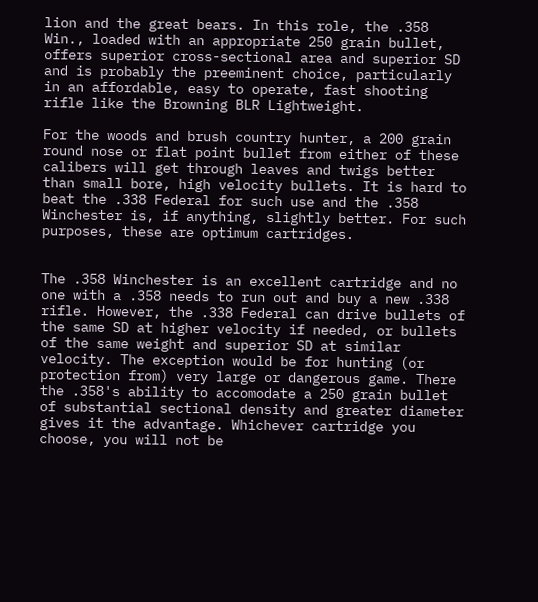lion and the great bears. In this role, the .358 Win., loaded with an appropriate 250 grain bullet, offers superior cross-sectional area and superior SD and is probably the preeminent choice, particularly in an affordable, easy to operate, fast shooting rifle like the Browning BLR Lightweight.

For the woods and brush country hunter, a 200 grain round nose or flat point bullet from either of these calibers will get through leaves and twigs better than small bore, high velocity bullets. It is hard to beat the .338 Federal for such use and the .358 Winchester is, if anything, slightly better. For such purposes, these are optimum cartridges.


The .358 Winchester is an excellent cartridge and no one with a .358 needs to run out and buy a new .338 rifle. However, the .338 Federal can drive bullets of the same SD at higher velocity if needed, or bullets of the same weight and superior SD at similar velocity. The exception would be for hunting (or protection from) very large or dangerous game. There the .358's ability to accomodate a 250 grain bullet of substantial sectional density and greater diameter gives it the advantage. Whichever cartridge you choose, you will not be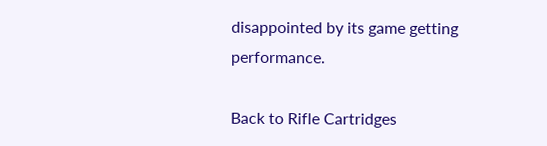disappointed by its game getting performance.

Back to Rifle Cartridges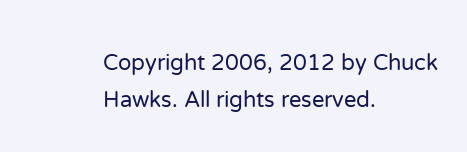Copyright 2006, 2012 by Chuck Hawks. All rights reserved.